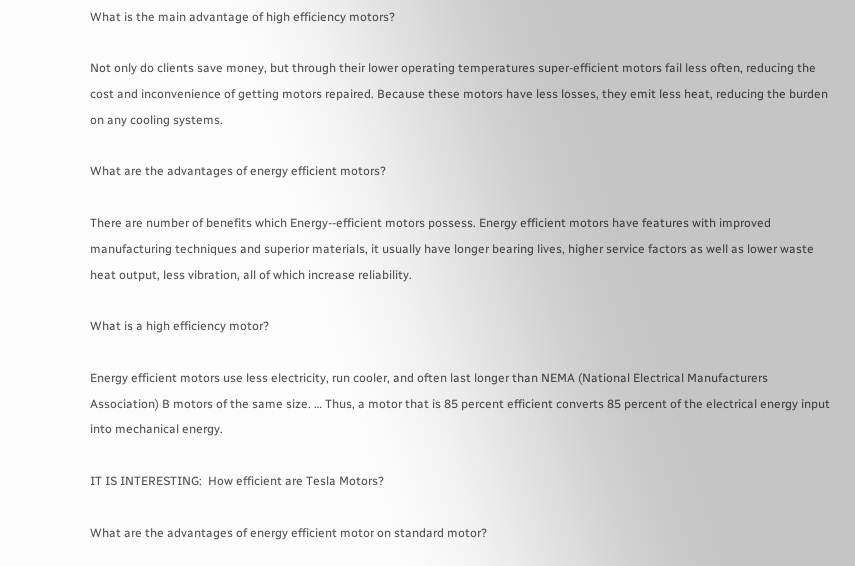What is the main advantage of high efficiency motors?

Not only do clients save money, but through their lower operating temperatures super-efficient motors fail less often, reducing the cost and inconvenience of getting motors repaired. Because these motors have less losses, they emit less heat, reducing the burden on any cooling systems.

What are the advantages of energy efficient motors?

There are number of benefits which Energy-‐efficient motors possess. Energy efficient motors have features with improved manufacturing techniques and superior materials, it usually have longer bearing lives, higher service factors as well as lower waste heat output, less vibration, all of which increase reliability.

What is a high efficiency motor?

Energy efficient motors use less electricity, run cooler, and often last longer than NEMA (National Electrical Manufacturers Association) B motors of the same size. … Thus, a motor that is 85 percent efficient converts 85 percent of the electrical energy input into mechanical energy.

IT IS INTERESTING:  How efficient are Tesla Motors?

What are the advantages of energy efficient motor on standard motor?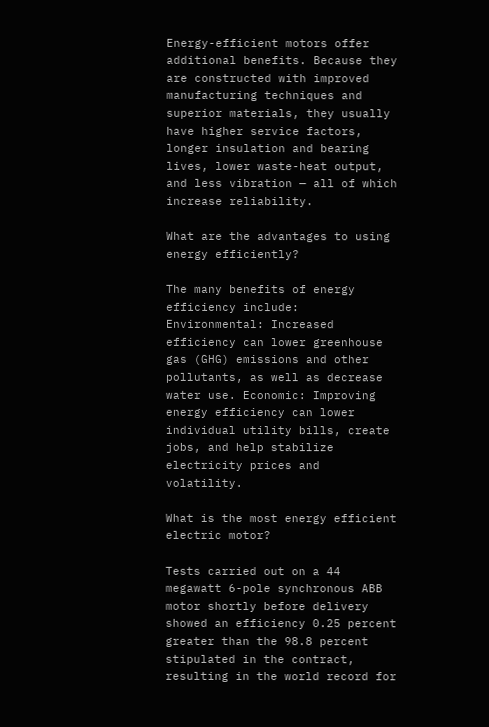Energy-efficient motors offer additional benefits. Because they are constructed with improved manufacturing techniques and superior materials, they usually have higher service factors, longer insulation and bearing lives, lower waste-heat output, and less vibration — all of which increase reliability.

What are the advantages to using energy efficiently?

The many benefits of energy efficiency include: Environmental: Increased efficiency can lower greenhouse gas (GHG) emissions and other pollutants, as well as decrease water use. Economic: Improving energy efficiency can lower individual utility bills, create jobs, and help stabilize electricity prices and volatility.

What is the most energy efficient electric motor?

Tests carried out on a 44 megawatt 6-pole synchronous ABB motor shortly before delivery showed an efficiency 0.25 percent greater than the 98.8 percent stipulated in the contract, resulting in the world record for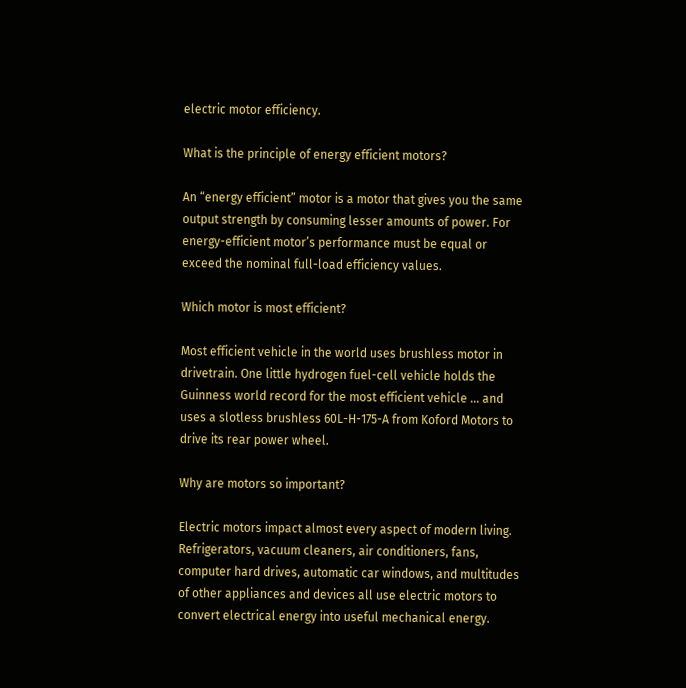electric motor efficiency.

What is the principle of energy efficient motors?

An “energy efficient” motor is a motor that gives you the same output strength by consuming lesser amounts of power. For energy-efficient motor’s performance must be equal or exceed the nominal full-load efficiency values.

Which motor is most efficient?

Most efficient vehicle in the world uses brushless motor in drivetrain. One little hydrogen fuel-cell vehicle holds the Guinness world record for the most efficient vehicle … and uses a slotless brushless 60L-H-175-A from Koford Motors to drive its rear power wheel.

Why are motors so important?

Electric motors impact almost every aspect of modern living. Refrigerators, vacuum cleaners, air conditioners, fans, computer hard drives, automatic car windows, and multitudes of other appliances and devices all use electric motors to convert electrical energy into useful mechanical energy.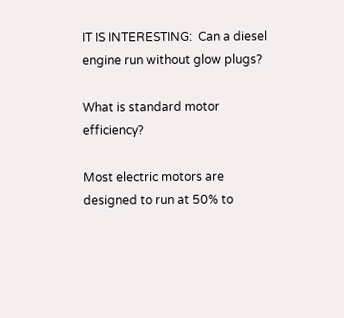IT IS INTERESTING:  Can a diesel engine run without glow plugs?

What is standard motor efficiency?

Most electric motors are designed to run at 50% to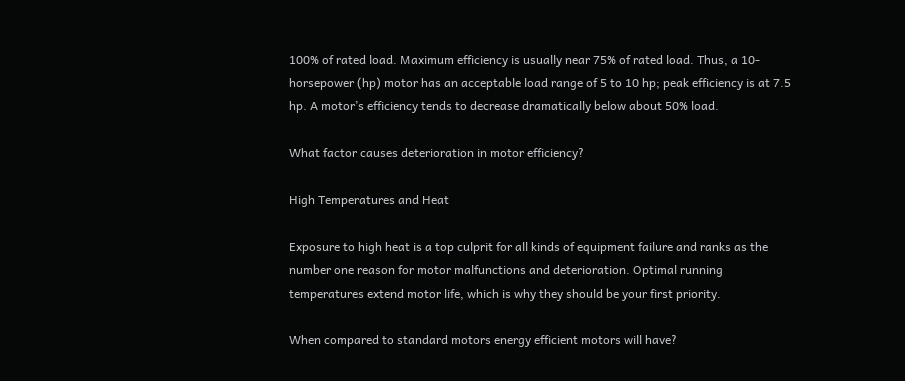100% of rated load. Maximum efficiency is usually near 75% of rated load. Thus, a 10-horsepower (hp) motor has an acceptable load range of 5 to 10 hp; peak efficiency is at 7.5 hp. A motor’s efficiency tends to decrease dramatically below about 50% load.

What factor causes deterioration in motor efficiency?

High Temperatures and Heat

Exposure to high heat is a top culprit for all kinds of equipment failure and ranks as the number one reason for motor malfunctions and deterioration. Optimal running temperatures extend motor life, which is why they should be your first priority.

When compared to standard motors energy efficient motors will have?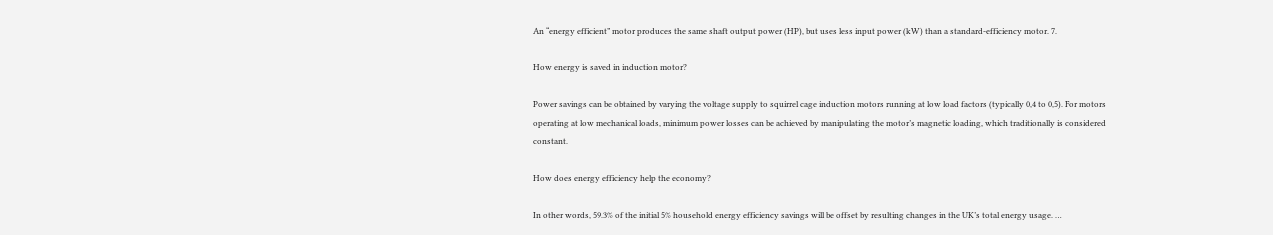An “energy efficient” motor produces the same shaft output power (HP), but uses less input power (kW) than a standard-efficiency motor. 7.

How energy is saved in induction motor?

Power savings can be obtained by varying the voltage supply to squirrel cage induction motors running at low load factors (typically 0,4 to 0,5). For motors operating at low mechanical loads, minimum power losses can be achieved by manipulating the motor’s magnetic loading, which traditionally is considered constant.

How does energy efficiency help the economy?

In other words, 59.3% of the initial 5% household energy efficiency savings will be offset by resulting changes in the UK’s total energy usage. …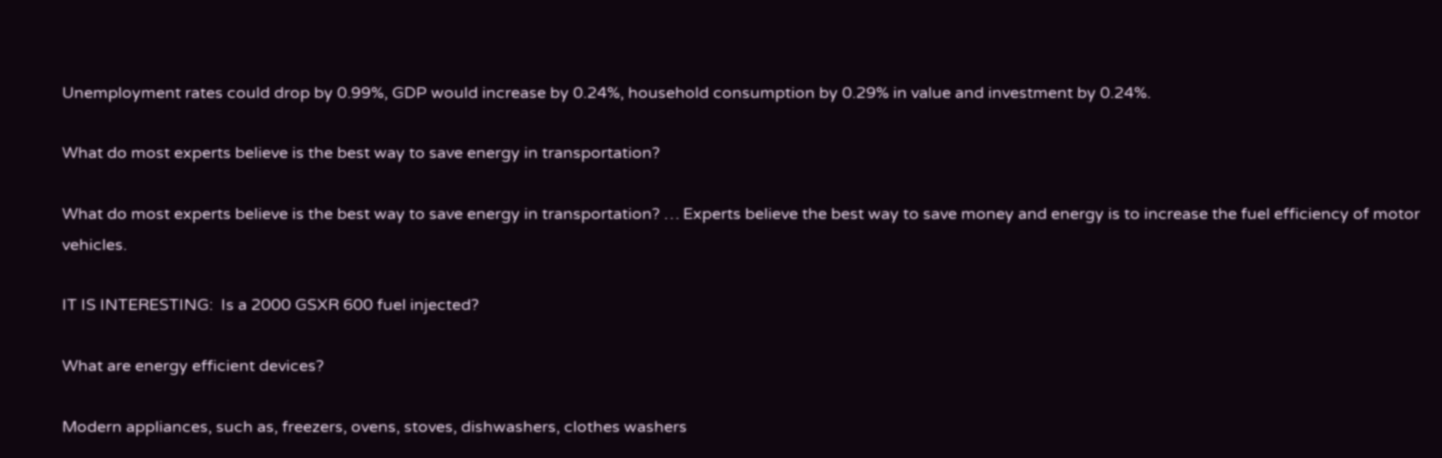Unemployment rates could drop by 0.99%, GDP would increase by 0.24%, household consumption by 0.29% in value and investment by 0.24%.

What do most experts believe is the best way to save energy in transportation?

What do most experts believe is the best way to save energy in transportation? … Experts believe the best way to save money and energy is to increase the fuel efficiency of motor vehicles.

IT IS INTERESTING:  Is a 2000 GSXR 600 fuel injected?

What are energy efficient devices?

Modern appliances, such as, freezers, ovens, stoves, dishwashers, clothes washers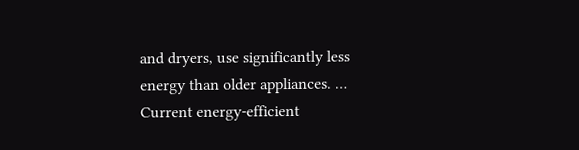and dryers, use significantly less energy than older appliances. … Current energy-efficient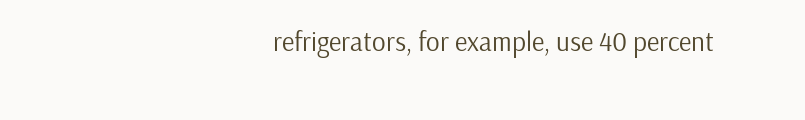refrigerators, for example, use 40 percent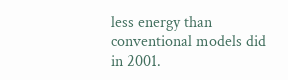less energy than conventional models did in 2001.